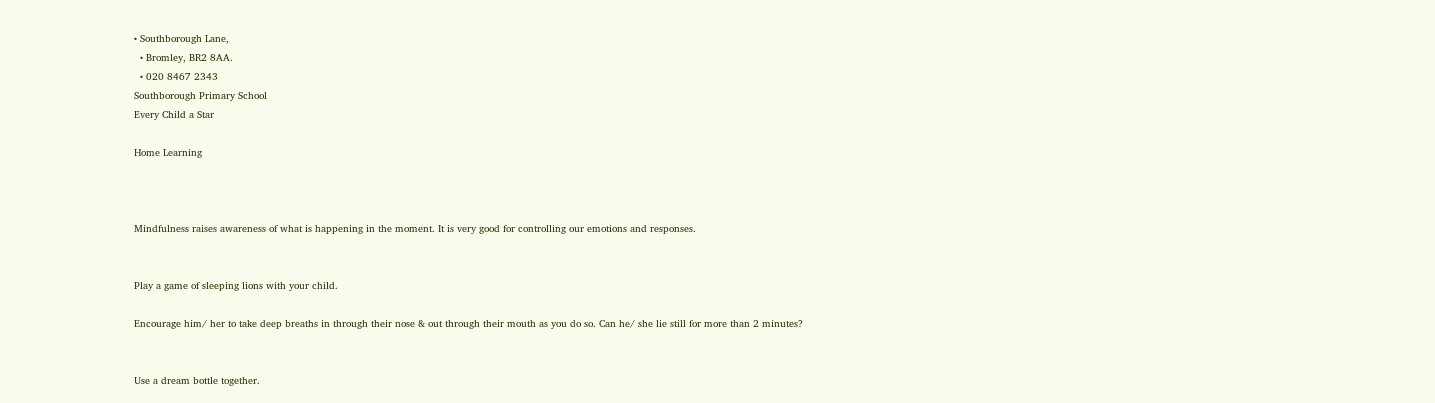• Southborough Lane,
  • Bromley, BR2 8AA.
  • 020 8467 2343
Southborough Primary School
Every Child a Star

Home Learning



Mindfulness raises awareness of what is happening in the moment. It is very good for controlling our emotions and responses.


Play a game of sleeping lions with your child.

Encourage him/ her to take deep breaths in through their nose & out through their mouth as you do so. Can he/ she lie still for more than 2 minutes?


Use a dream bottle together.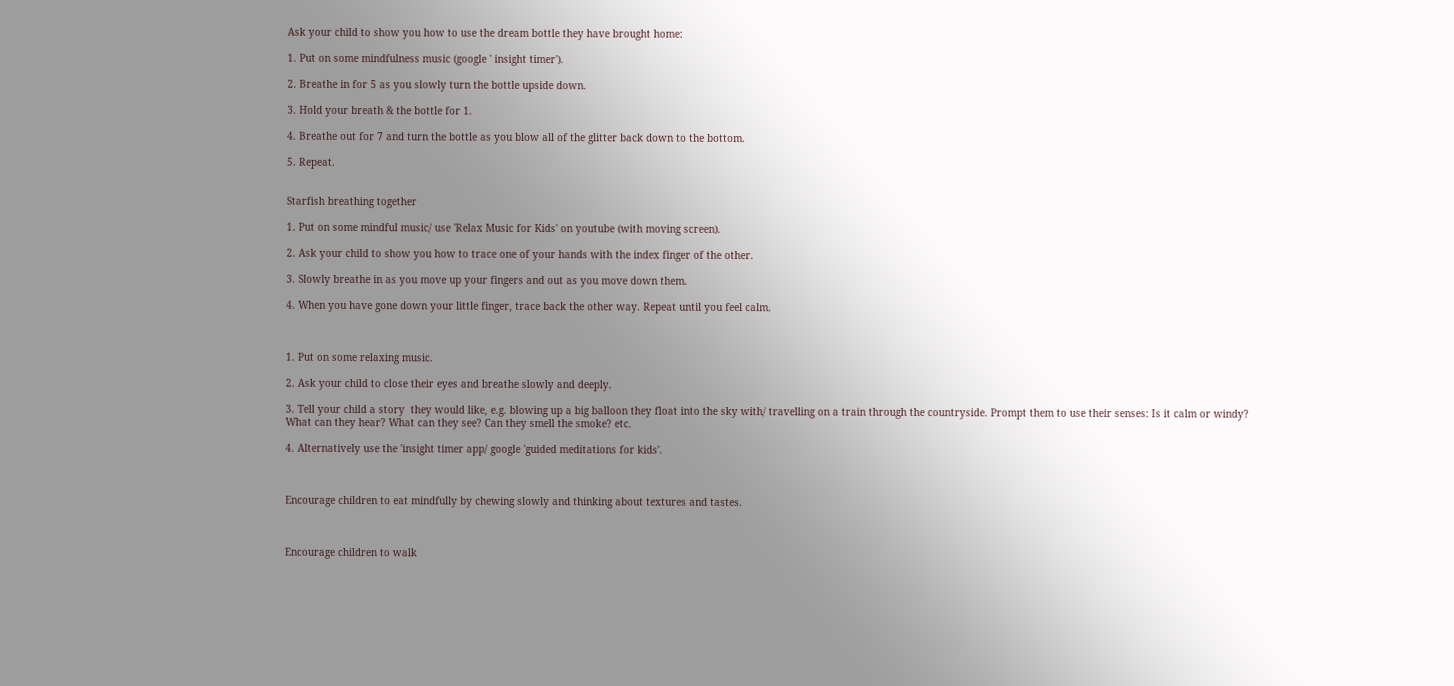Ask your child to show you how to use the dream bottle they have brought home:

1. Put on some mindfulness music (google ' insight timer').

2. Breathe in for 5 as you slowly turn the bottle upside down.

3. Hold your breath & the bottle for 1.

4. Breathe out for 7 and turn the bottle as you blow all of the glitter back down to the bottom.

5. Repeat.


Starfish breathing together

1. Put on some mindful music/ use 'Relax Music for Kids' on youtube (with moving screen).

2. Ask your child to show you how to trace one of your hands with the index finger of the other.

3. Slowly breathe in as you move up your fingers and out as you move down them.

4. When you have gone down your little finger, trace back the other way. Repeat until you feel calm.



1. Put on some relaxing music.

2. Ask your child to close their eyes and breathe slowly and deeply.

3. Tell your child a story  they would like, e.g. blowing up a big balloon they float into the sky with/ travelling on a train through the countryside. Prompt them to use their senses: Is it calm or windy? What can they hear? What can they see? Can they smell the smoke? etc.

4. Alternatively use the 'insight timer app/ google 'guided meditations for kids'.



Encourage children to eat mindfully by chewing slowly and thinking about textures and tastes.



Encourage children to walk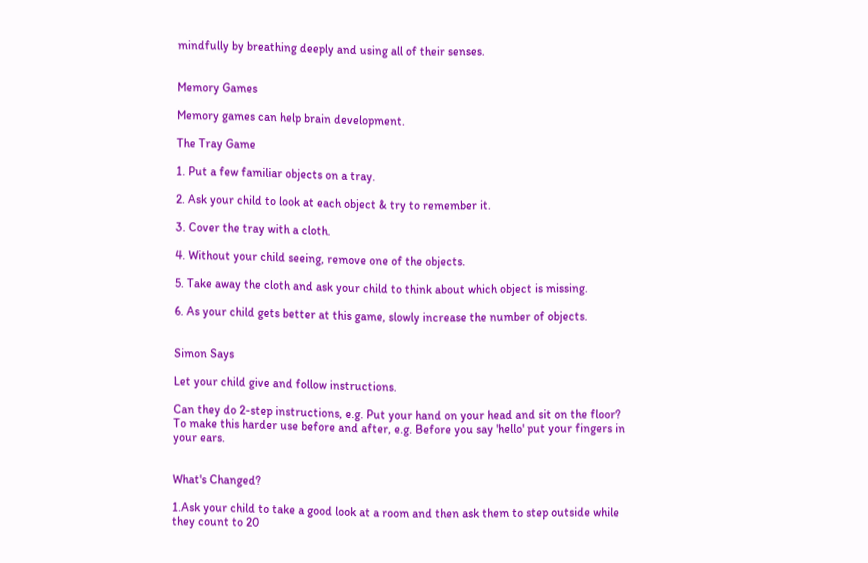mindfully by breathing deeply and using all of their senses.


Memory Games

Memory games can help brain development.

The Tray Game

1. Put a few familiar objects on a tray.

2. Ask your child to look at each object & try to remember it.

3. Cover the tray with a cloth.

4. Without your child seeing, remove one of the objects.

5. Take away the cloth and ask your child to think about which object is missing.

6. As your child gets better at this game, slowly increase the number of objects.


Simon Says

Let your child give and follow instructions.

Can they do 2-step instructions, e.g. Put your hand on your head and sit on the floor? To make this harder use before and after, e.g. Before you say 'hello' put your fingers in your ears.


What's Changed?

1.Ask your child to take a good look at a room and then ask them to step outside while they count to 20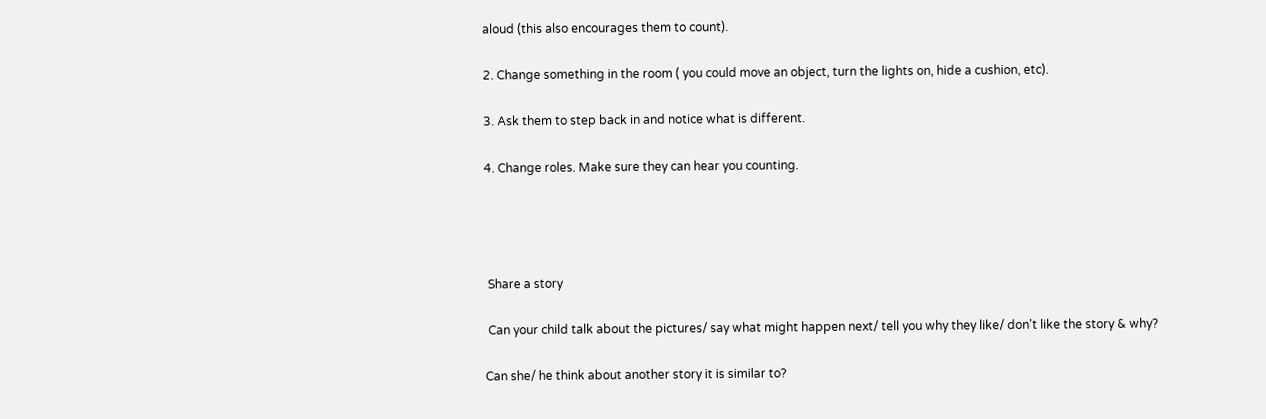aloud (this also encourages them to count).

2. Change something in the room ( you could move an object, turn the lights on, hide a cushion, etc).

3. Ask them to step back in and notice what is different.

4. Change roles. Make sure they can hear you counting.




 Share a story

 Can your child talk about the pictures/ say what might happen next/ tell you why they like/ don't like the story & why?

Can she/ he think about another story it is similar to?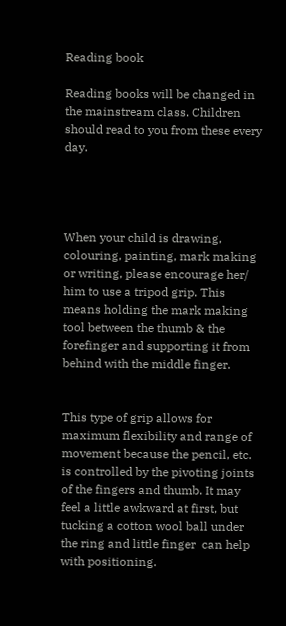Reading book

Reading books will be changed in the mainstream class. Children should read to you from these every day.




When your child is drawing, colouring, painting, mark making or writing, please encourage her/ him to use a tripod grip. This means holding the mark making tool between the thumb & the forefinger and supporting it from behind with the middle finger.


This type of grip allows for maximum flexibility and range of movement because the pencil, etc. is controlled by the pivoting joints of the fingers and thumb. It may feel a little awkward at first, but tucking a cotton wool ball under the ring and little finger  can help with positioning.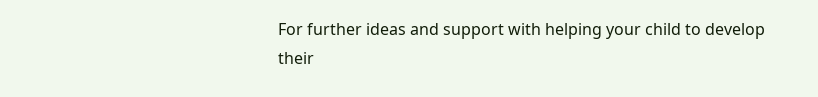For further ideas and support with helping your child to develop their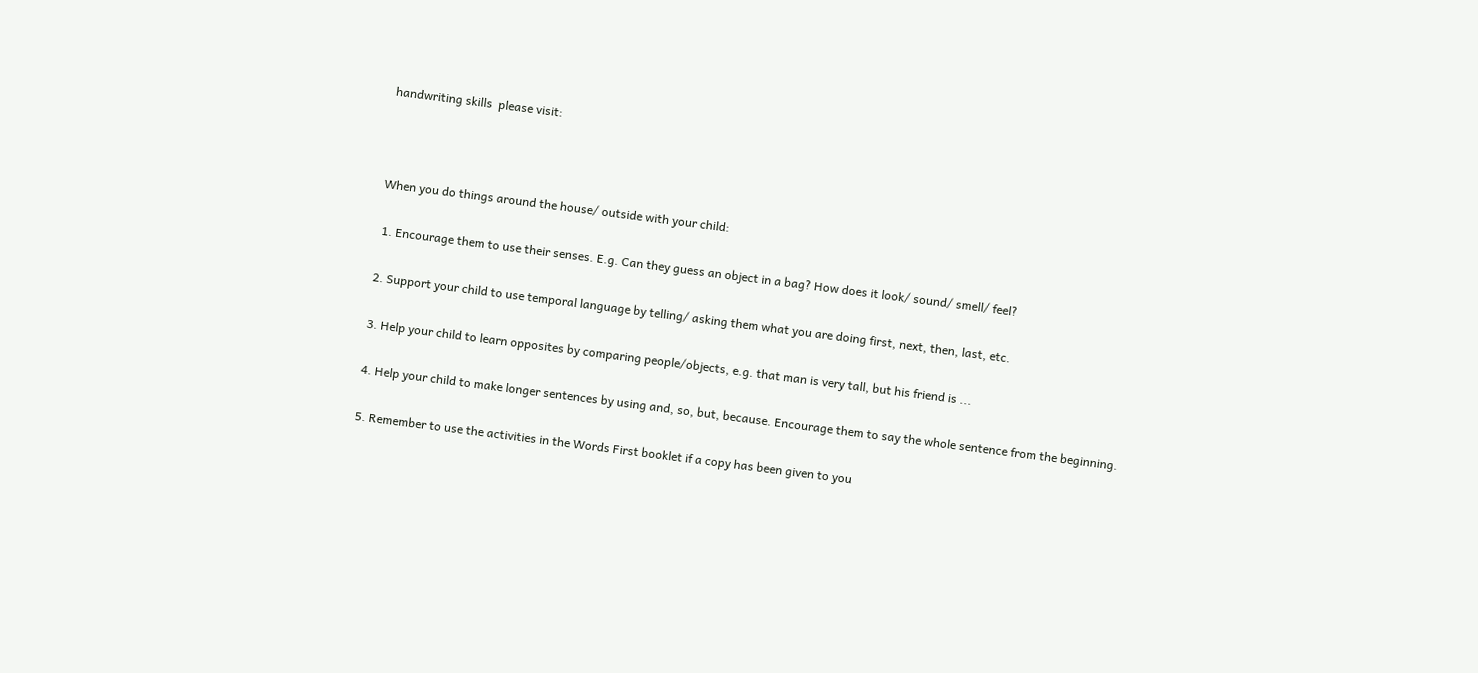handwriting skills  please visit:



When you do things around the house/ outside with your child:

 1. Encourage them to use their senses. E.g. Can they guess an object in a bag? How does it look/ sound/ smell/ feel?

2. Support your child to use temporal language by telling/ asking them what you are doing first, next, then, last, etc.

3. Help your child to learn opposites by comparing people/objects, e.g. that man is very tall, but his friend is ...

4. Help your child to make longer sentences by using and, so, but, because. Encourage them to say the whole sentence from the beginning.

5. Remember to use the activities in the Words First booklet if a copy has been given to you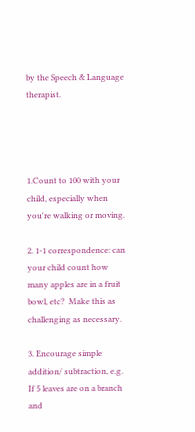by the Speech & Language therapist.




1.Count to 100 with your child, especially when you're walking or moving.

2. 1-1 correspondence: can your child count how many apples are in a fruit bowl, etc?  Make this as challenging as necessary.

3. Encourage simple addition/ subtraction, e.g. If 5 leaves are on a branch and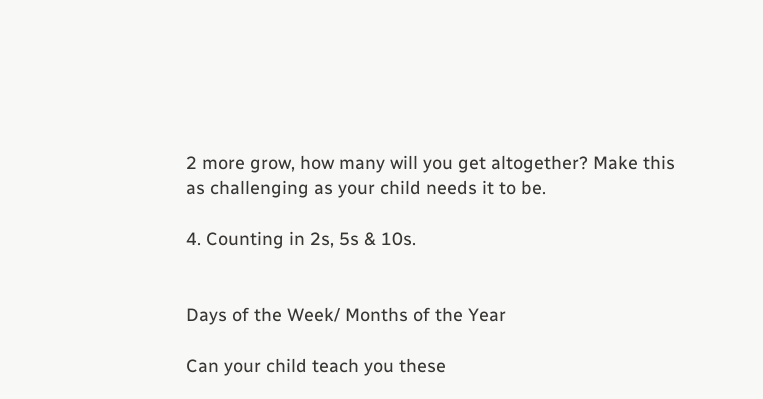2 more grow, how many will you get altogether? Make this as challenging as your child needs it to be.

4. Counting in 2s, 5s & 10s.


Days of the Week/ Months of the Year

Can your child teach you these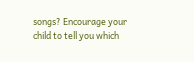songs? Encourage your child to tell you which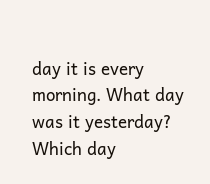day it is every morning. What day was it yesterday? Which day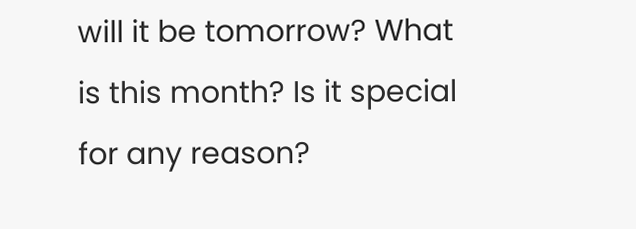will it be tomorrow? What is this month? Is it special for any reason?